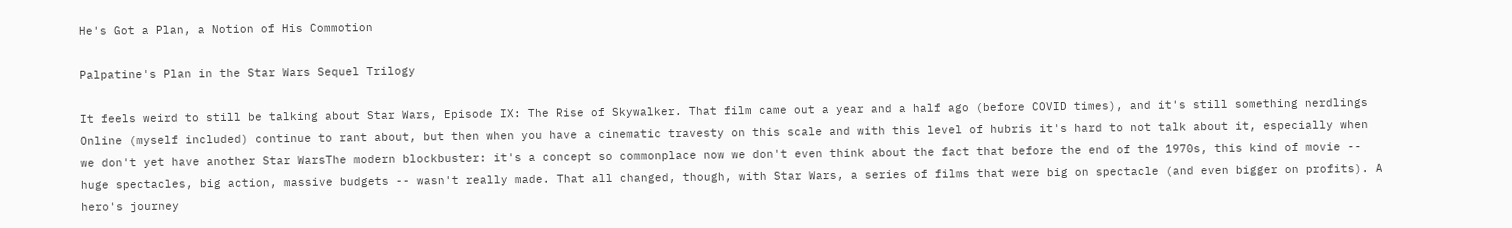He's Got a Plan, a Notion of His Commotion

Palpatine's Plan in the Star Wars Sequel Trilogy

It feels weird to still be talking about Star Wars, Episode IX: The Rise of Skywalker. That film came out a year and a half ago (before COVID times), and it's still something nerdlings Online (myself included) continue to rant about, but then when you have a cinematic travesty on this scale and with this level of hubris it's hard to not talk about it, especially when we don't yet have another Star WarsThe modern blockbuster: it's a concept so commonplace now we don't even think about the fact that before the end of the 1970s, this kind of movie -- huge spectacles, big action, massive budgets -- wasn't really made. That all changed, though, with Star Wars, a series of films that were big on spectacle (and even bigger on profits). A hero's journey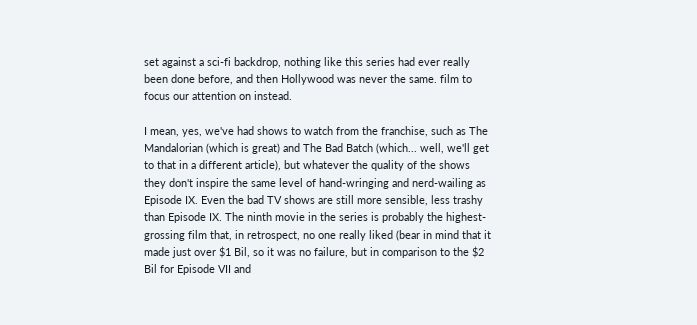set against a sci-fi backdrop, nothing like this series had ever really been done before, and then Hollywood was never the same. film to focus our attention on instead.

I mean, yes, we've had shows to watch from the franchise, such as The Mandalorian (which is great) and The Bad Batch (which... well, we'll get to that in a different article), but whatever the quality of the shows they don't inspire the same level of hand-wringing and nerd-wailing as Episode IX. Even the bad TV shows are still more sensible, less trashy than Episode IX. The ninth movie in the series is probably the highest-grossing film that, in retrospect, no one really liked (bear in mind that it made just over $1 Bil, so it was no failure, but in comparison to the $2 Bil for Episode VII and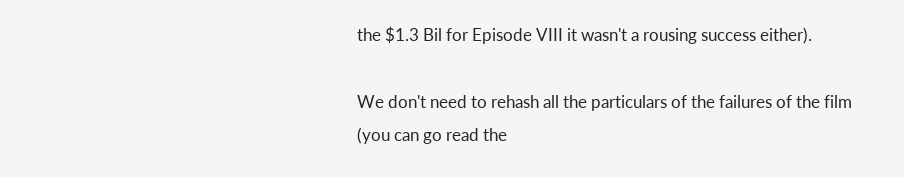the $1.3 Bil for Episode VIII it wasn't a rousing success either).

We don't need to rehash all the particulars of the failures of the film (you can go read the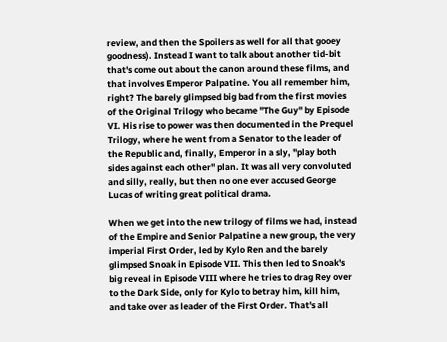review, and then the Spoilers as well for all that gooey goodness). Instead I want to talk about another tid-bit that's come out about the canon around these films, and that involves Emperor Palpatine. You all remember him, right? The barely glimpsed big bad from the first movies of the Original Trilogy who became "The Guy" by Episode VI. His rise to power was then documented in the Prequel Trilogy, where he went from a Senator to the leader of the Republic and, finally, Emperor in a sly, "play both sides against each other" plan. It was all very convoluted and silly, really, but then no one ever accused George Lucas of writing great political drama.

When we get into the new trilogy of films we had, instead of the Empire and Senior Palpatine a new group, the very imperial First Order, led by Kylo Ren and the barely glimpsed Snoak in Episode VII. This then led to Snoak's big reveal in Episode VIII where he tries to drag Rey over to the Dark Side, only for Kylo to betray him, kill him, and take over as leader of the First Order. That's all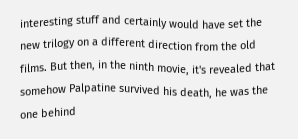interesting stuff and certainly would have set the new trilogy on a different direction from the old films. But then, in the ninth movie, it's revealed that somehow Palpatine survived his death, he was the one behind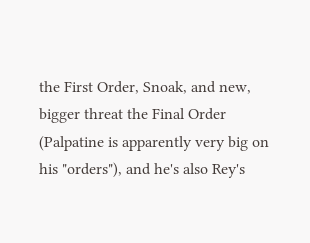the First Order, Snoak, and new, bigger threat the Final Order (Palpatine is apparently very big on his "orders"), and he's also Rey's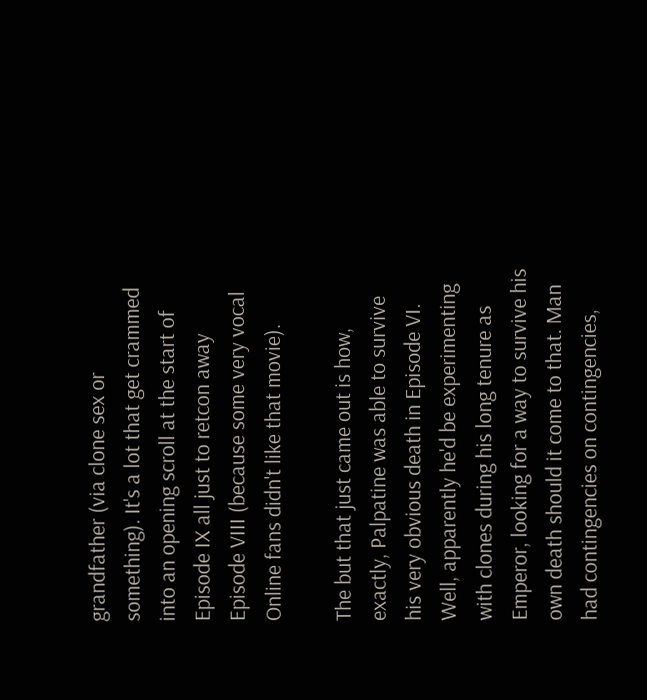grandfather (via clone sex or something). It's a lot that get crammed into an opening scroll at the start of Episode IX all just to retcon away Episode VIII (because some very vocal Online fans didn't like that movie).

The but that just came out is how, exactly, Palpatine was able to survive his very obvious death in Episode VI. Well, apparently he'd be experimenting with clones during his long tenure as Emperor, looking for a way to survive his own death should it come to that. Man had contingencies on contingencies,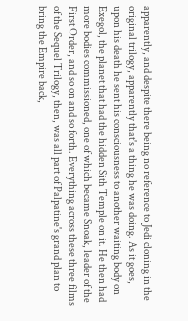apparently, and despite there being no reference to Jedi cloning in the original trilogy, apparently that's a thing he was doing. As it goes, upon his death he sent his consciousness to another waiting body on Exegol, the planet that had the hidden Sith Temple on it. He then had more bodies commissioned, one of which became Snoak, leader of the First Order, and so on and so forth. Everything across these three films of the Sequel Trilogy, then, was all part of Palpatine's grand plan to bring the Empire back,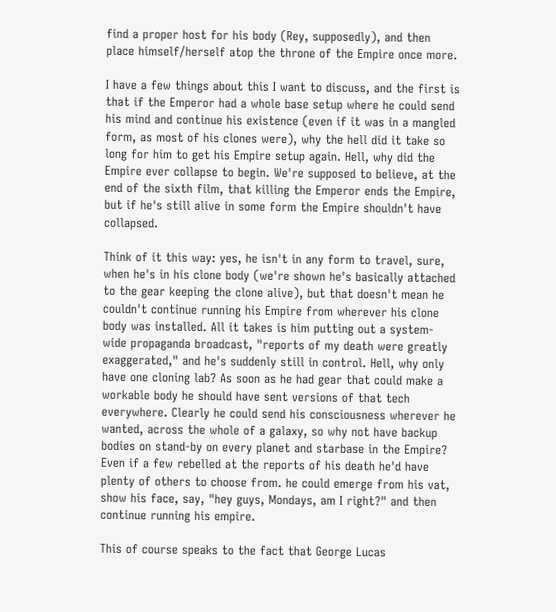find a proper host for his body (Rey, supposedly), and then place himself/herself atop the throne of the Empire once more.

I have a few things about this I want to discuss, and the first is that if the Emperor had a whole base setup where he could send his mind and continue his existence (even if it was in a mangled form, as most of his clones were), why the hell did it take so long for him to get his Empire setup again. Hell, why did the Empire ever collapse to begin. We're supposed to believe, at the end of the sixth film, that killing the Emperor ends the Empire, but if he's still alive in some form the Empire shouldn't have collapsed.

Think of it this way: yes, he isn't in any form to travel, sure, when he's in his clone body (we're shown he's basically attached to the gear keeping the clone alive), but that doesn't mean he couldn't continue running his Empire from wherever his clone body was installed. All it takes is him putting out a system-wide propaganda broadcast, "reports of my death were greatly exaggerated," and he's suddenly still in control. Hell, why only have one cloning lab? As soon as he had gear that could make a workable body he should have sent versions of that tech everywhere. Clearly he could send his consciousness wherever he wanted, across the whole of a galaxy, so why not have backup bodies on stand-by on every planet and starbase in the Empire? Even if a few rebelled at the reports of his death he'd have plenty of others to choose from. he could emerge from his vat, show his face, say, "hey guys, Mondays, am I right?" and then continue running his empire.

This of course speaks to the fact that George Lucas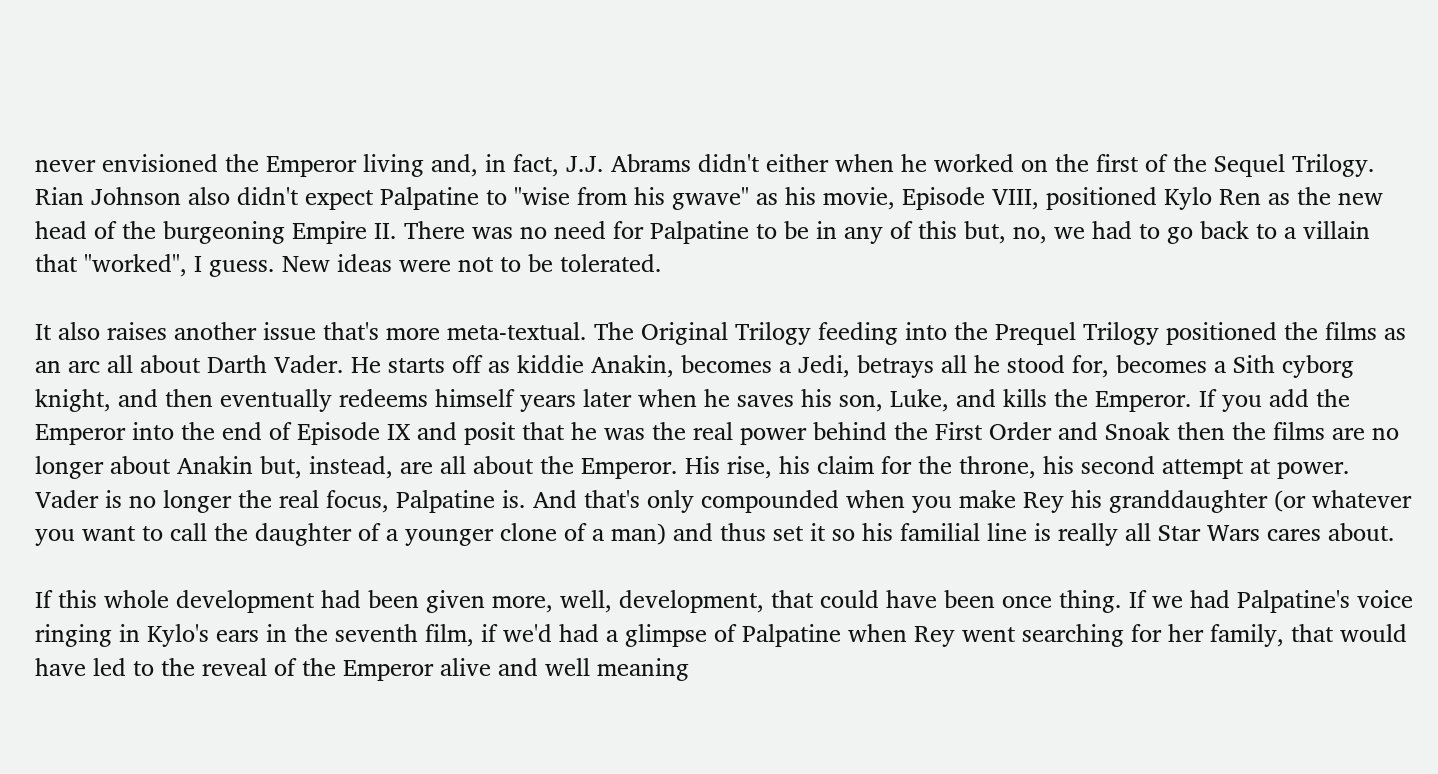never envisioned the Emperor living and, in fact, J.J. Abrams didn't either when he worked on the first of the Sequel Trilogy. Rian Johnson also didn't expect Palpatine to "wise from his gwave" as his movie, Episode VIII, positioned Kylo Ren as the new head of the burgeoning Empire II. There was no need for Palpatine to be in any of this but, no, we had to go back to a villain that "worked", I guess. New ideas were not to be tolerated.

It also raises another issue that's more meta-textual. The Original Trilogy feeding into the Prequel Trilogy positioned the films as an arc all about Darth Vader. He starts off as kiddie Anakin, becomes a Jedi, betrays all he stood for, becomes a Sith cyborg knight, and then eventually redeems himself years later when he saves his son, Luke, and kills the Emperor. If you add the Emperor into the end of Episode IX and posit that he was the real power behind the First Order and Snoak then the films are no longer about Anakin but, instead, are all about the Emperor. His rise, his claim for the throne, his second attempt at power. Vader is no longer the real focus, Palpatine is. And that's only compounded when you make Rey his granddaughter (or whatever you want to call the daughter of a younger clone of a man) and thus set it so his familial line is really all Star Wars cares about.

If this whole development had been given more, well, development, that could have been once thing. If we had Palpatine's voice ringing in Kylo's ears in the seventh film, if we'd had a glimpse of Palpatine when Rey went searching for her family, that would have led to the reveal of the Emperor alive and well meaning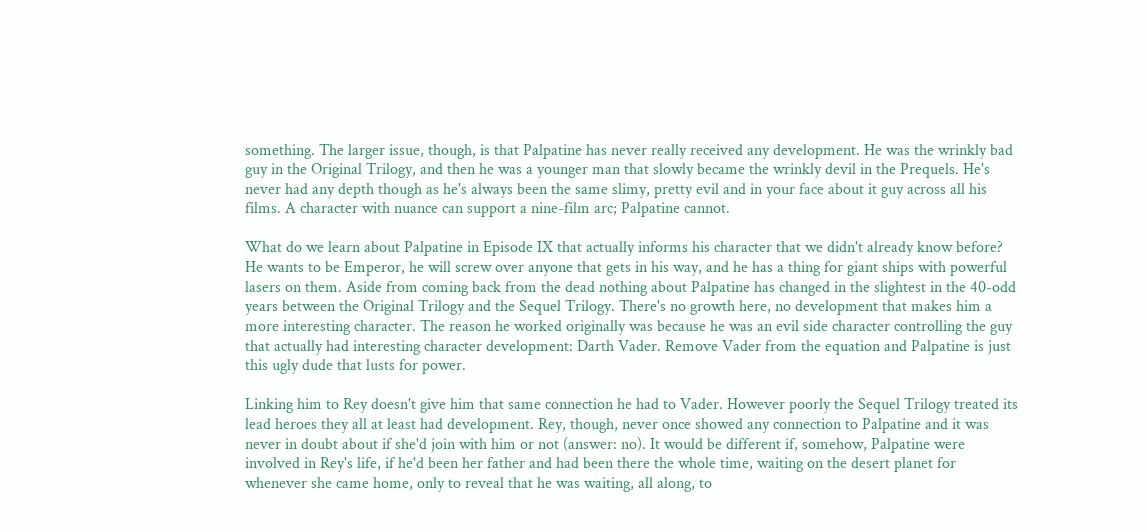something. The larger issue, though, is that Palpatine has never really received any development. He was the wrinkly bad guy in the Original Trilogy, and then he was a younger man that slowly became the wrinkly devil in the Prequels. He's never had any depth though as he's always been the same slimy, pretty evil and in your face about it guy across all his films. A character with nuance can support a nine-film arc; Palpatine cannot.

What do we learn about Palpatine in Episode IX that actually informs his character that we didn't already know before? He wants to be Emperor, he will screw over anyone that gets in his way, and he has a thing for giant ships with powerful lasers on them. Aside from coming back from the dead nothing about Palpatine has changed in the slightest in the 40-odd years between the Original Trilogy and the Sequel Trilogy. There's no growth here, no development that makes him a more interesting character. The reason he worked originally was because he was an evil side character controlling the guy that actually had interesting character development: Darth Vader. Remove Vader from the equation and Palpatine is just this ugly dude that lusts for power.

Linking him to Rey doesn't give him that same connection he had to Vader. However poorly the Sequel Trilogy treated its lead heroes they all at least had development. Rey, though, never once showed any connection to Palpatine and it was never in doubt about if she'd join with him or not (answer: no). It would be different if, somehow, Palpatine were involved in Rey's life, if he'd been her father and had been there the whole time, waiting on the desert planet for whenever she came home, only to reveal that he was waiting, all along, to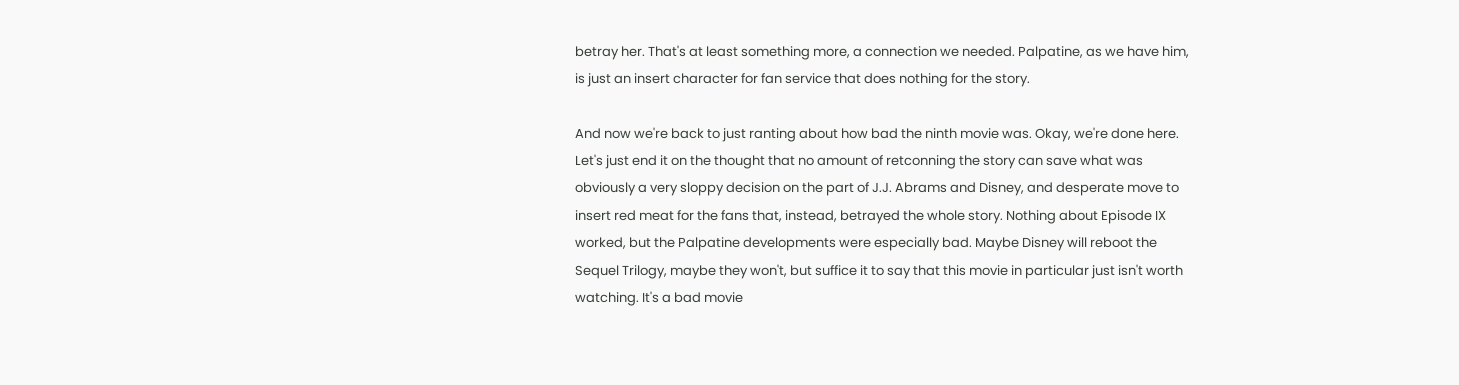betray her. That's at least something more, a connection we needed. Palpatine, as we have him, is just an insert character for fan service that does nothing for the story.

And now we're back to just ranting about how bad the ninth movie was. Okay, we're done here. Let's just end it on the thought that no amount of retconning the story can save what was obviously a very sloppy decision on the part of J.J. Abrams and Disney, and desperate move to insert red meat for the fans that, instead, betrayed the whole story. Nothing about Episode IX worked, but the Palpatine developments were especially bad. Maybe Disney will reboot the Sequel Trilogy, maybe they won't, but suffice it to say that this movie in particular just isn't worth watching. It's a bad movie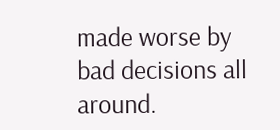made worse by bad decisions all around.